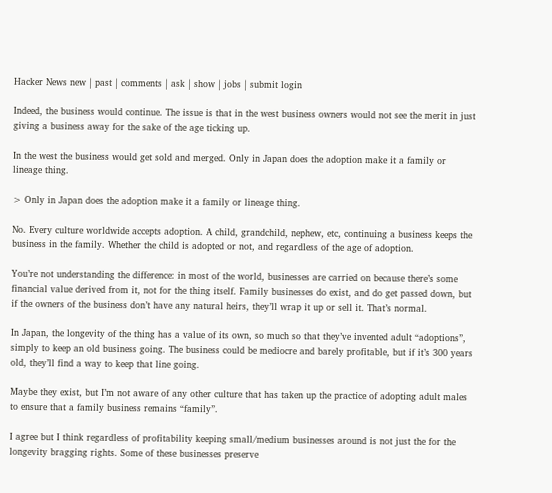Hacker News new | past | comments | ask | show | jobs | submit login

Indeed, the business would continue. The issue is that in the west business owners would not see the merit in just giving a business away for the sake of the age ticking up.

In the west the business would get sold and merged. Only in Japan does the adoption make it a family or lineage thing.

> Only in Japan does the adoption make it a family or lineage thing.

No. Every culture worldwide accepts adoption. A child, grandchild, nephew, etc, continuing a business keeps the business in the family. Whether the child is adopted or not, and regardless of the age of adoption.

You’re not understanding the difference: in most of the world, businesses are carried on because there’s some financial value derived from it, not for the thing itself. Family businesses do exist, and do get passed down, but if the owners of the business don’t have any natural heirs, they’ll wrap it up or sell it. That’s normal.

In Japan, the longevity of the thing has a value of its own, so much so that they’ve invented adult “adoptions”, simply to keep an old business going. The business could be mediocre and barely profitable, but if it’s 300 years old, they’ll find a way to keep that line going.

Maybe they exist, but I’m not aware of any other culture that has taken up the practice of adopting adult males to ensure that a family business remains “family”.

I agree but I think regardless of profitability keeping small/medium businesses around is not just the for the longevity bragging rights. Some of these businesses preserve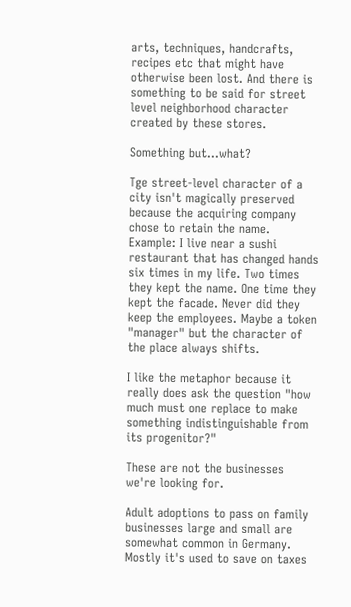arts, techniques, handcrafts, recipes etc that might have otherwise been lost. And there is something to be said for street level neighborhood character created by these stores.

Something but...what?

Tge street-level character of a city isn't magically preserved because the acquiring company chose to retain the name. Example: I live near a sushi restaurant that has changed hands six times in my life. Two times they kept the name. One time they kept the facade. Never did they keep the employees. Maybe a token "manager" but the character of the place always shifts.

I like the metaphor because it really does ask the question "how much must one replace to make something indistinguishable from its progenitor?"

These are not the businesses we're looking for.

Adult adoptions to pass on family businesses large and small are somewhat common in Germany. Mostly it's used to save on taxes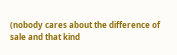(nobody cares about the difference of sale and that kind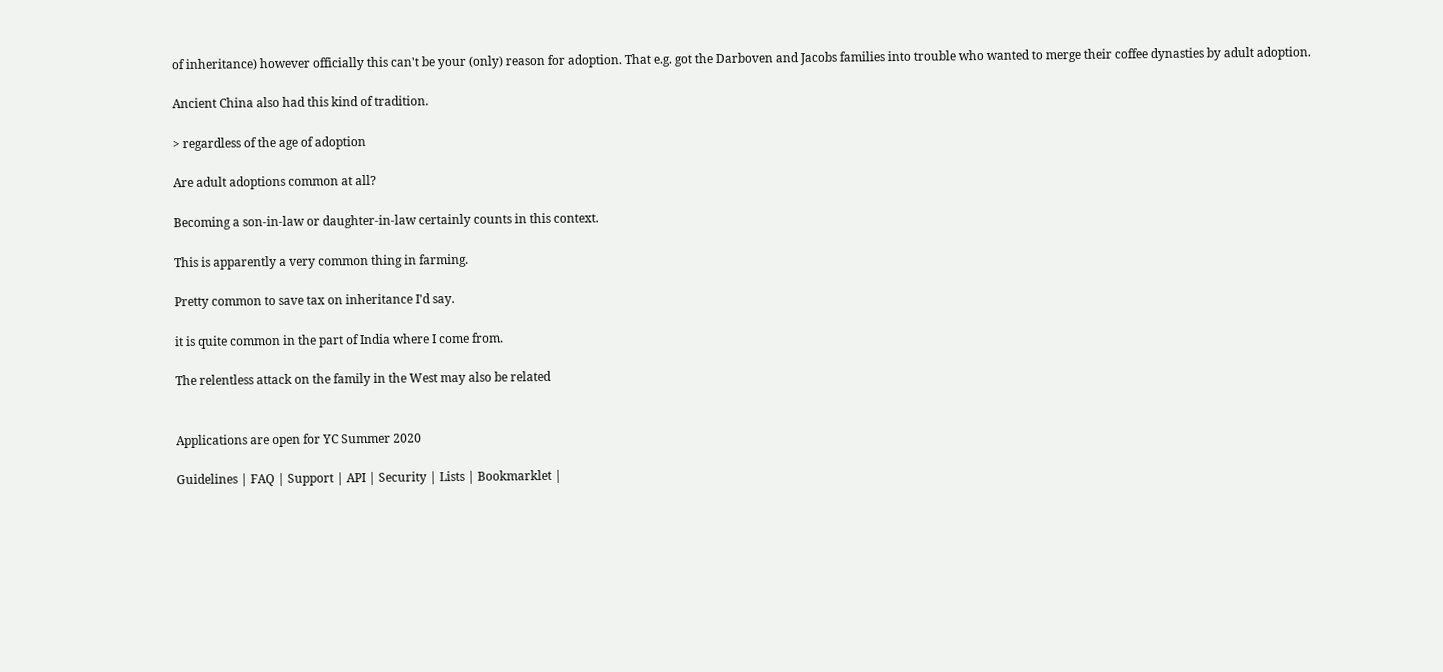of inheritance) however officially this can't be your (only) reason for adoption. That e.g. got the Darboven and Jacobs families into trouble who wanted to merge their coffee dynasties by adult adoption.

Ancient China also had this kind of tradition.

> regardless of the age of adoption

Are adult adoptions common at all?

Becoming a son-in-law or daughter-in-law certainly counts in this context.

This is apparently a very common thing in farming.

Pretty common to save tax on inheritance I'd say.

it is quite common in the part of India where I come from.

The relentless attack on the family in the West may also be related


Applications are open for YC Summer 2020

Guidelines | FAQ | Support | API | Security | Lists | Bookmarklet |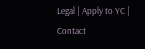Legal | Apply to YC | Contact